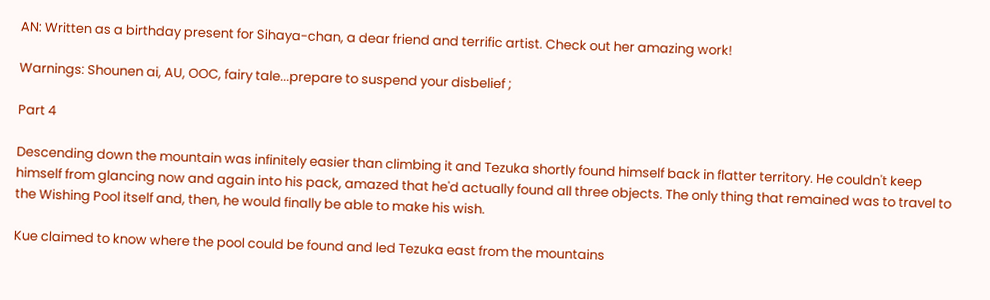AN: Written as a birthday present for Sihaya-chan, a dear friend and terrific artist. Check out her amazing work!

Warnings: Shounen ai, AU, OOC, fairy tale...prepare to suspend your disbelief ;

Part 4

Descending down the mountain was infinitely easier than climbing it and Tezuka shortly found himself back in flatter territory. He couldn't keep himself from glancing now and again into his pack, amazed that he'd actually found all three objects. The only thing that remained was to travel to the Wishing Pool itself and, then, he would finally be able to make his wish.

Kue claimed to know where the pool could be found and led Tezuka east from the mountains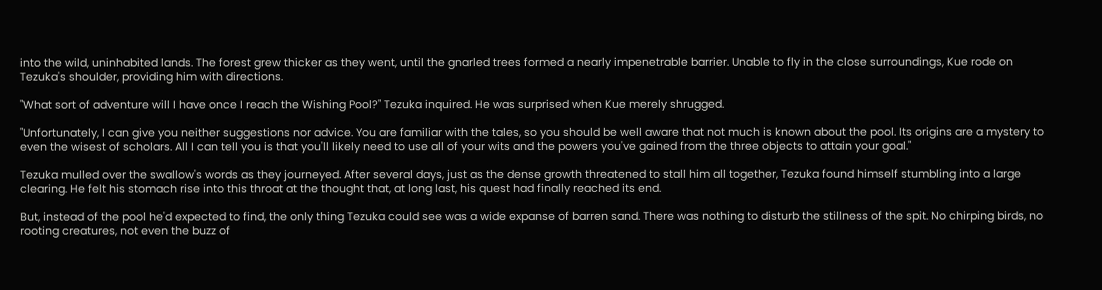into the wild, uninhabited lands. The forest grew thicker as they went, until the gnarled trees formed a nearly impenetrable barrier. Unable to fly in the close surroundings, Kue rode on Tezuka's shoulder, providing him with directions.

"What sort of adventure will I have once I reach the Wishing Pool?" Tezuka inquired. He was surprised when Kue merely shrugged.

"Unfortunately, I can give you neither suggestions nor advice. You are familiar with the tales, so you should be well aware that not much is known about the pool. Its origins are a mystery to even the wisest of scholars. All I can tell you is that you'll likely need to use all of your wits and the powers you've gained from the three objects to attain your goal."

Tezuka mulled over the swallow's words as they journeyed. After several days, just as the dense growth threatened to stall him all together, Tezuka found himself stumbling into a large clearing. He felt his stomach rise into this throat at the thought that, at long last, his quest had finally reached its end.

But, instead of the pool he'd expected to find, the only thing Tezuka could see was a wide expanse of barren sand. There was nothing to disturb the stillness of the spit. No chirping birds, no rooting creatures, not even the buzz of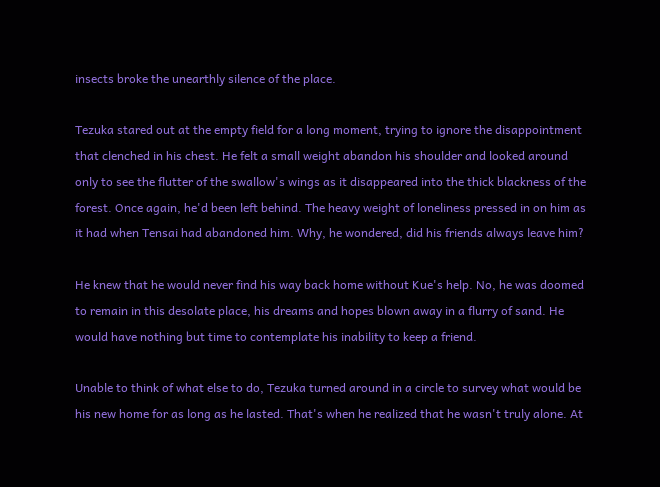insects broke the unearthly silence of the place.

Tezuka stared out at the empty field for a long moment, trying to ignore the disappointment that clenched in his chest. He felt a small weight abandon his shoulder and looked around only to see the flutter of the swallow's wings as it disappeared into the thick blackness of the forest. Once again, he'd been left behind. The heavy weight of loneliness pressed in on him as it had when Tensai had abandoned him. Why, he wondered, did his friends always leave him?

He knew that he would never find his way back home without Kue's help. No, he was doomed to remain in this desolate place, his dreams and hopes blown away in a flurry of sand. He would have nothing but time to contemplate his inability to keep a friend.

Unable to think of what else to do, Tezuka turned around in a circle to survey what would be his new home for as long as he lasted. That's when he realized that he wasn't truly alone. At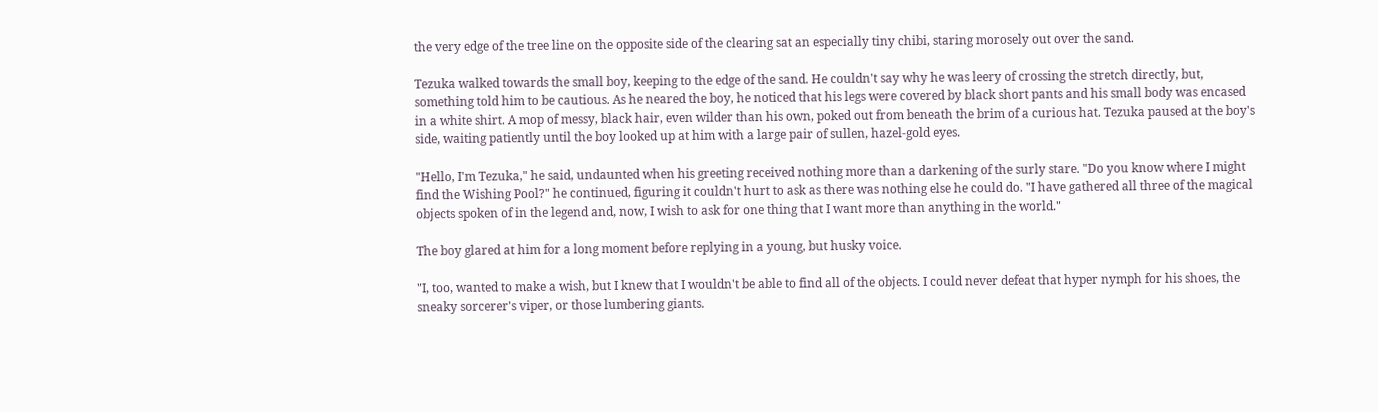the very edge of the tree line on the opposite side of the clearing sat an especially tiny chibi, staring morosely out over the sand.

Tezuka walked towards the small boy, keeping to the edge of the sand. He couldn't say why he was leery of crossing the stretch directly, but, something told him to be cautious. As he neared the boy, he noticed that his legs were covered by black short pants and his small body was encased in a white shirt. A mop of messy, black hair, even wilder than his own, poked out from beneath the brim of a curious hat. Tezuka paused at the boy's side, waiting patiently until the boy looked up at him with a large pair of sullen, hazel-gold eyes.

"Hello, I'm Tezuka," he said, undaunted when his greeting received nothing more than a darkening of the surly stare. "Do you know where I might find the Wishing Pool?" he continued, figuring it couldn't hurt to ask as there was nothing else he could do. "I have gathered all three of the magical objects spoken of in the legend and, now, I wish to ask for one thing that I want more than anything in the world."

The boy glared at him for a long moment before replying in a young, but husky voice.

"I, too, wanted to make a wish, but I knew that I wouldn't be able to find all of the objects. I could never defeat that hyper nymph for his shoes, the sneaky sorcerer's viper, or those lumbering giants.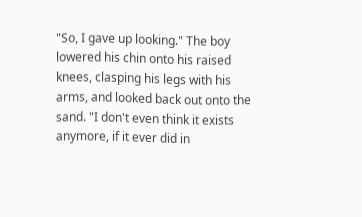"So, I gave up looking." The boy lowered his chin onto his raised knees, clasping his legs with his arms, and looked back out onto the sand. "I don't even think it exists anymore, if it ever did in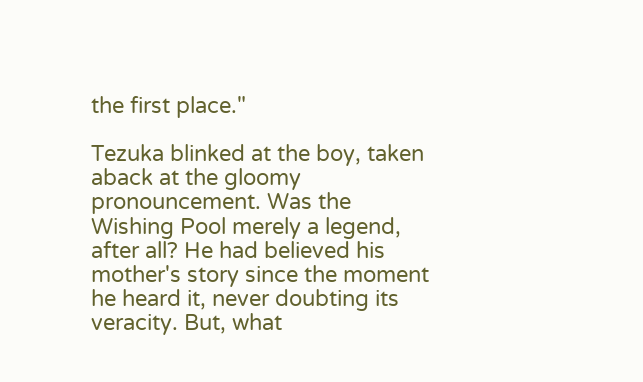the first place."

Tezuka blinked at the boy, taken aback at the gloomy pronouncement. Was the Wishing Pool merely a legend, after all? He had believed his mother's story since the moment he heard it, never doubting its veracity. But, what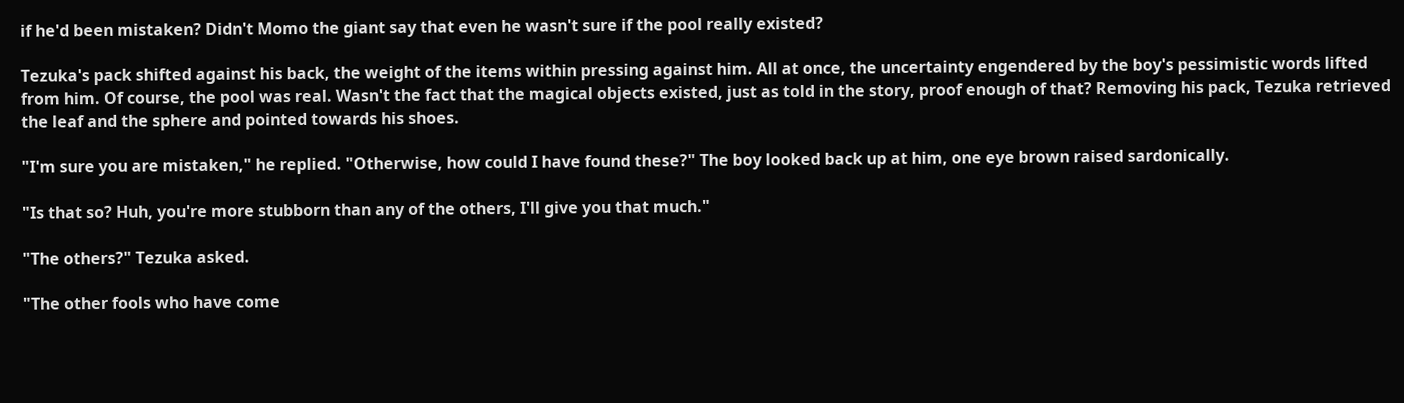if he'd been mistaken? Didn't Momo the giant say that even he wasn't sure if the pool really existed?

Tezuka's pack shifted against his back, the weight of the items within pressing against him. All at once, the uncertainty engendered by the boy's pessimistic words lifted from him. Of course, the pool was real. Wasn't the fact that the magical objects existed, just as told in the story, proof enough of that? Removing his pack, Tezuka retrieved the leaf and the sphere and pointed towards his shoes.

"I'm sure you are mistaken," he replied. "Otherwise, how could I have found these?" The boy looked back up at him, one eye brown raised sardonically.

"Is that so? Huh, you're more stubborn than any of the others, I'll give you that much."

"The others?" Tezuka asked.

"The other fools who have come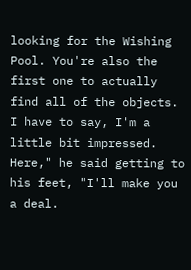looking for the Wishing Pool. You're also the first one to actually find all of the objects. I have to say, I'm a little bit impressed. Here," he said getting to his feet, "I'll make you a deal.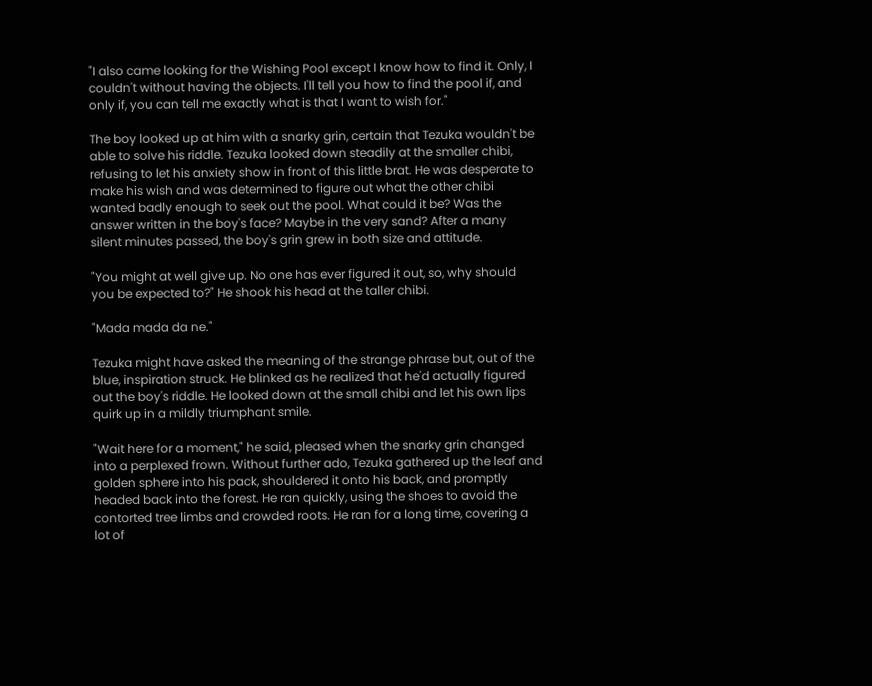"I also came looking for the Wishing Pool except I know how to find it. Only, I couldn't without having the objects. I'll tell you how to find the pool if, and only if, you can tell me exactly what is that I want to wish for."

The boy looked up at him with a snarky grin, certain that Tezuka wouldn't be able to solve his riddle. Tezuka looked down steadily at the smaller chibi, refusing to let his anxiety show in front of this little brat. He was desperate to make his wish and was determined to figure out what the other chibi wanted badly enough to seek out the pool. What could it be? Was the answer written in the boy's face? Maybe in the very sand? After a many silent minutes passed, the boy's grin grew in both size and attitude.

"You might at well give up. No one has ever figured it out, so, why should you be expected to?" He shook his head at the taller chibi.

"Mada mada da ne."

Tezuka might have asked the meaning of the strange phrase but, out of the blue, inspiration struck. He blinked as he realized that he'd actually figured out the boy's riddle. He looked down at the small chibi and let his own lips quirk up in a mildly triumphant smile.

"Wait here for a moment," he said, pleased when the snarky grin changed into a perplexed frown. Without further ado, Tezuka gathered up the leaf and golden sphere into his pack, shouldered it onto his back, and promptly headed back into the forest. He ran quickly, using the shoes to avoid the contorted tree limbs and crowded roots. He ran for a long time, covering a lot of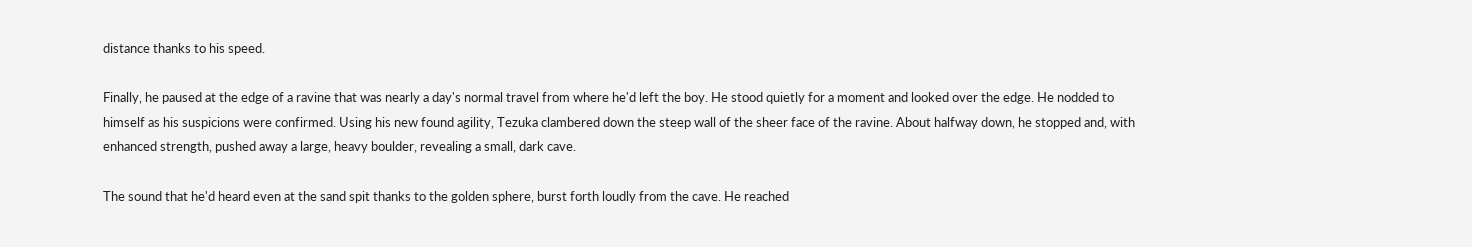distance thanks to his speed.

Finally, he paused at the edge of a ravine that was nearly a day's normal travel from where he'd left the boy. He stood quietly for a moment and looked over the edge. He nodded to himself as his suspicions were confirmed. Using his new found agility, Tezuka clambered down the steep wall of the sheer face of the ravine. About halfway down, he stopped and, with enhanced strength, pushed away a large, heavy boulder, revealing a small, dark cave.

The sound that he'd heard even at the sand spit thanks to the golden sphere, burst forth loudly from the cave. He reached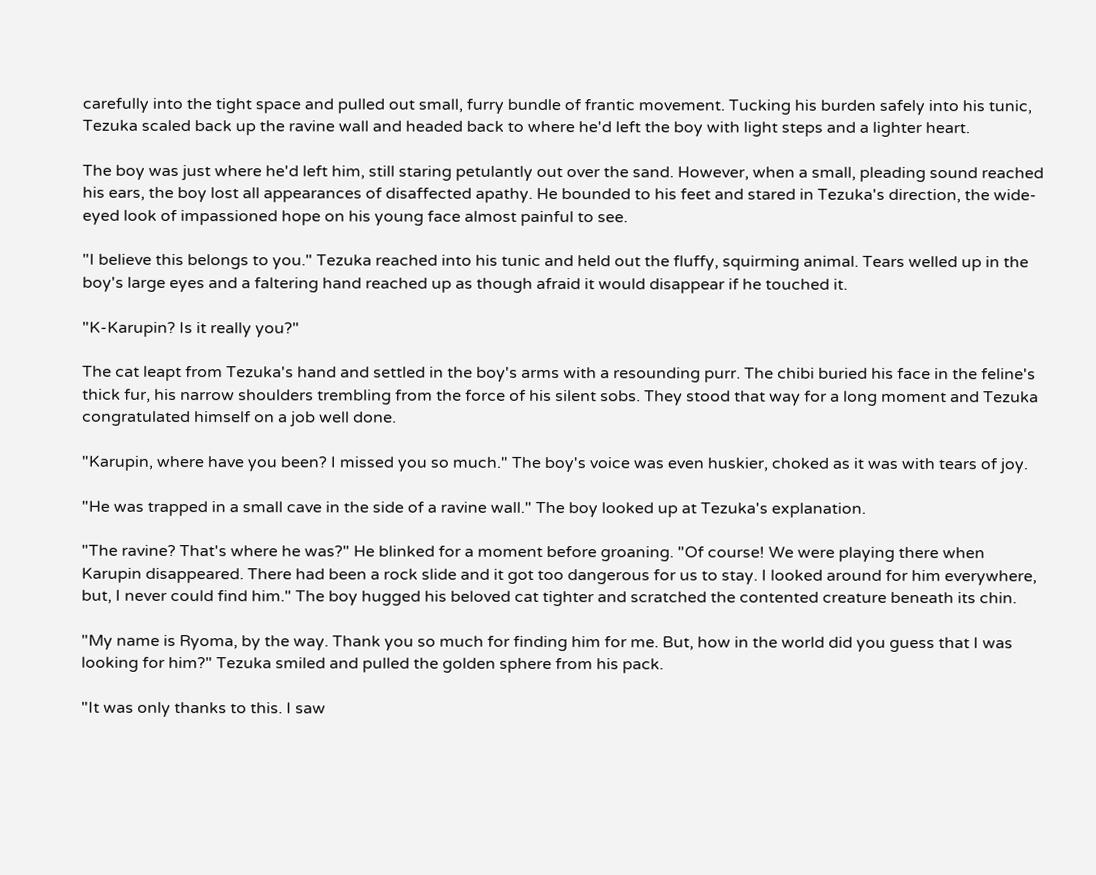carefully into the tight space and pulled out small, furry bundle of frantic movement. Tucking his burden safely into his tunic, Tezuka scaled back up the ravine wall and headed back to where he'd left the boy with light steps and a lighter heart.

The boy was just where he'd left him, still staring petulantly out over the sand. However, when a small, pleading sound reached his ears, the boy lost all appearances of disaffected apathy. He bounded to his feet and stared in Tezuka's direction, the wide-eyed look of impassioned hope on his young face almost painful to see.

"I believe this belongs to you." Tezuka reached into his tunic and held out the fluffy, squirming animal. Tears welled up in the boy's large eyes and a faltering hand reached up as though afraid it would disappear if he touched it.

"K-Karupin? Is it really you?"

The cat leapt from Tezuka's hand and settled in the boy's arms with a resounding purr. The chibi buried his face in the feline's thick fur, his narrow shoulders trembling from the force of his silent sobs. They stood that way for a long moment and Tezuka congratulated himself on a job well done.

"Karupin, where have you been? I missed you so much." The boy's voice was even huskier, choked as it was with tears of joy.

"He was trapped in a small cave in the side of a ravine wall." The boy looked up at Tezuka's explanation.

"The ravine? That's where he was?" He blinked for a moment before groaning. "Of course! We were playing there when Karupin disappeared. There had been a rock slide and it got too dangerous for us to stay. I looked around for him everywhere, but, I never could find him." The boy hugged his beloved cat tighter and scratched the contented creature beneath its chin.

"My name is Ryoma, by the way. Thank you so much for finding him for me. But, how in the world did you guess that I was looking for him?" Tezuka smiled and pulled the golden sphere from his pack.

"It was only thanks to this. I saw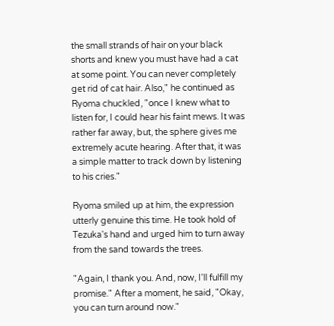the small strands of hair on your black shorts and knew you must have had a cat at some point. You can never completely get rid of cat hair. Also," he continued as Ryoma chuckled, "once I knew what to listen for, I could hear his faint mews. It was rather far away, but, the sphere gives me extremely acute hearing. After that, it was a simple matter to track down by listening to his cries."

Ryoma smiled up at him, the expression utterly genuine this time. He took hold of Tezuka's hand and urged him to turn away from the sand towards the trees.

"Again, I thank you. And, now, I'll fulfill my promise." After a moment, he said, "Okay, you can turn around now."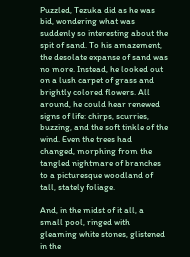Puzzled, Tezuka did as he was bid, wondering what was suddenly so interesting about the spit of sand. To his amazement, the desolate expanse of sand was no more. Instead, he looked out on a lush carpet of grass and brightly colored flowers. All around, he could hear renewed signs of life: chirps, scurries, buzzing, and the soft tinkle of the wind. Even the trees had changed, morphing from the tangled nightmare of branches to a picturesque woodland of tall, stately foliage.

And, in the midst of it all, a small pool, ringed with gleaming white stones, glistened in the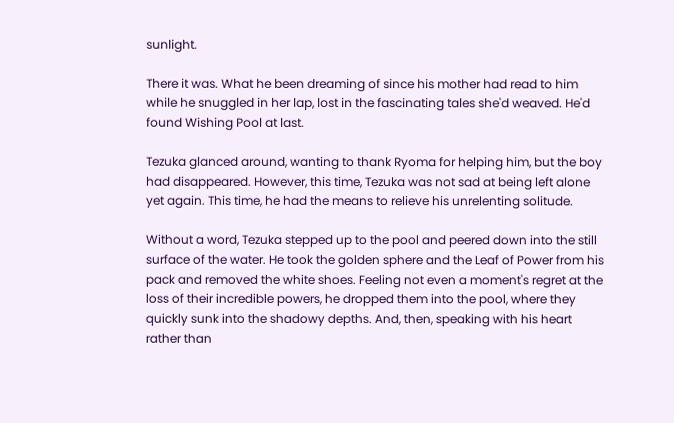sunlight.

There it was. What he been dreaming of since his mother had read to him while he snuggled in her lap, lost in the fascinating tales she'd weaved. He'd found Wishing Pool at last.

Tezuka glanced around, wanting to thank Ryoma for helping him, but the boy had disappeared. However, this time, Tezuka was not sad at being left alone yet again. This time, he had the means to relieve his unrelenting solitude.

Without a word, Tezuka stepped up to the pool and peered down into the still surface of the water. He took the golden sphere and the Leaf of Power from his pack and removed the white shoes. Feeling not even a moment's regret at the loss of their incredible powers, he dropped them into the pool, where they quickly sunk into the shadowy depths. And, then, speaking with his heart rather than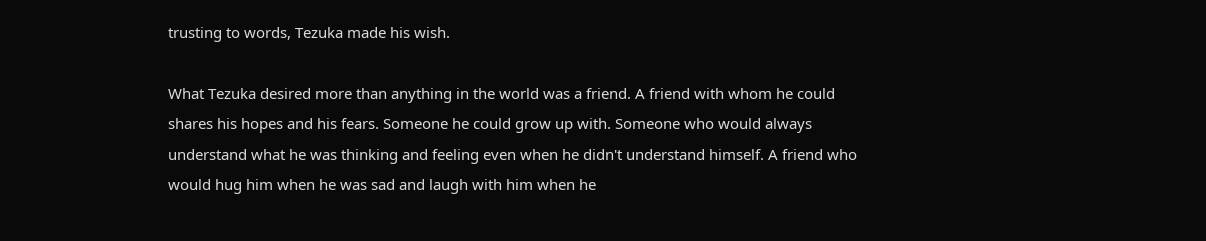trusting to words, Tezuka made his wish.

What Tezuka desired more than anything in the world was a friend. A friend with whom he could shares his hopes and his fears. Someone he could grow up with. Someone who would always understand what he was thinking and feeling even when he didn't understand himself. A friend who would hug him when he was sad and laugh with him when he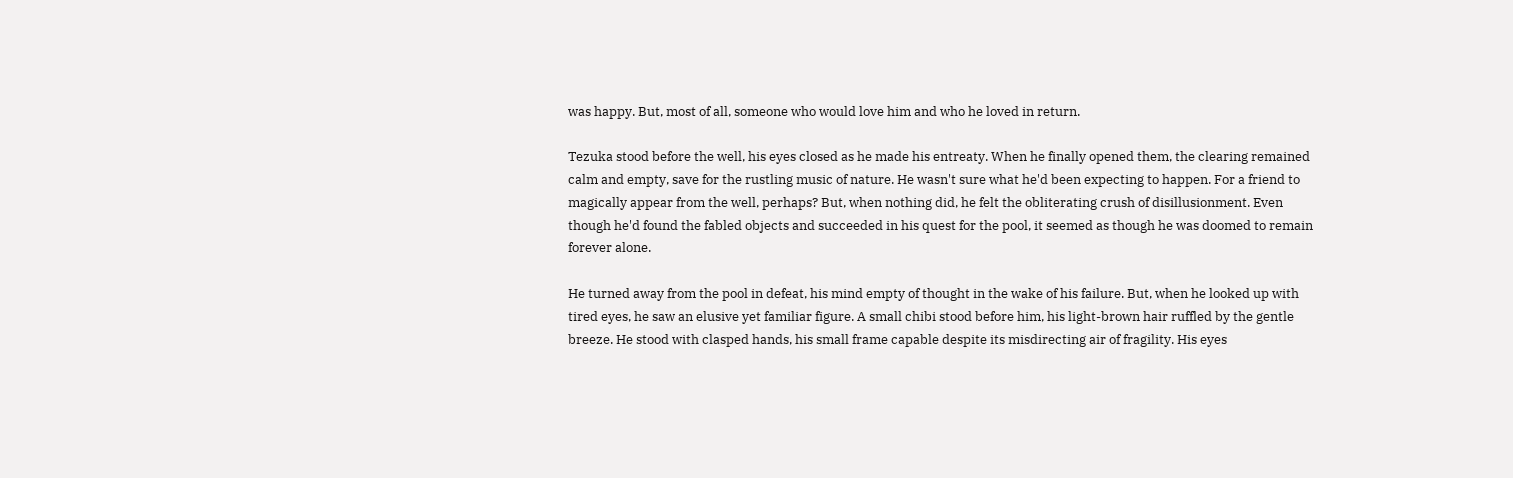was happy. But, most of all, someone who would love him and who he loved in return.

Tezuka stood before the well, his eyes closed as he made his entreaty. When he finally opened them, the clearing remained calm and empty, save for the rustling music of nature. He wasn't sure what he'd been expecting to happen. For a friend to magically appear from the well, perhaps? But, when nothing did, he felt the obliterating crush of disillusionment. Even though he'd found the fabled objects and succeeded in his quest for the pool, it seemed as though he was doomed to remain forever alone.

He turned away from the pool in defeat, his mind empty of thought in the wake of his failure. But, when he looked up with tired eyes, he saw an elusive yet familiar figure. A small chibi stood before him, his light-brown hair ruffled by the gentle breeze. He stood with clasped hands, his small frame capable despite its misdirecting air of fragility. His eyes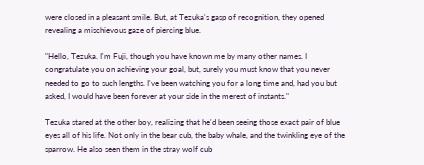were closed in a pleasant smile. But, at Tezuka's gasp of recognition, they opened revealing a mischievous gaze of piercing blue.

"Hello, Tezuka. I'm Fuji, though you have known me by many other names. I congratulate you on achieving your goal, but, surely you must know that you never needed to go to such lengths. I've been watching you for a long time and, had you but asked, I would have been forever at your side in the merest of instants."

Tezuka stared at the other boy, realizing that he'd been seeing those exact pair of blue eyes all of his life. Not only in the bear cub, the baby whale, and the twinkling eye of the sparrow. He also seen them in the stray wolf cub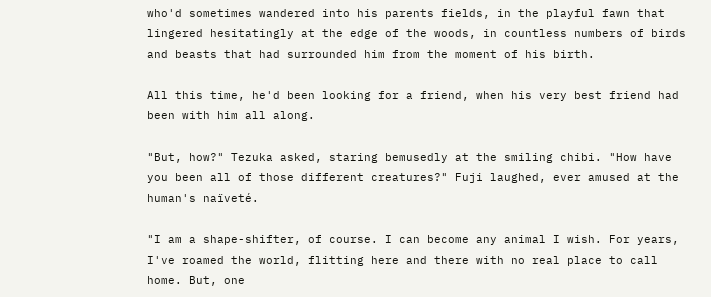who'd sometimes wandered into his parents fields, in the playful fawn that lingered hesitatingly at the edge of the woods, in countless numbers of birds and beasts that had surrounded him from the moment of his birth.

All this time, he'd been looking for a friend, when his very best friend had been with him all along.

"But, how?" Tezuka asked, staring bemusedly at the smiling chibi. "How have you been all of those different creatures?" Fuji laughed, ever amused at the human's naïveté.

"I am a shape-shifter, of course. I can become any animal I wish. For years, I've roamed the world, flitting here and there with no real place to call home. But, one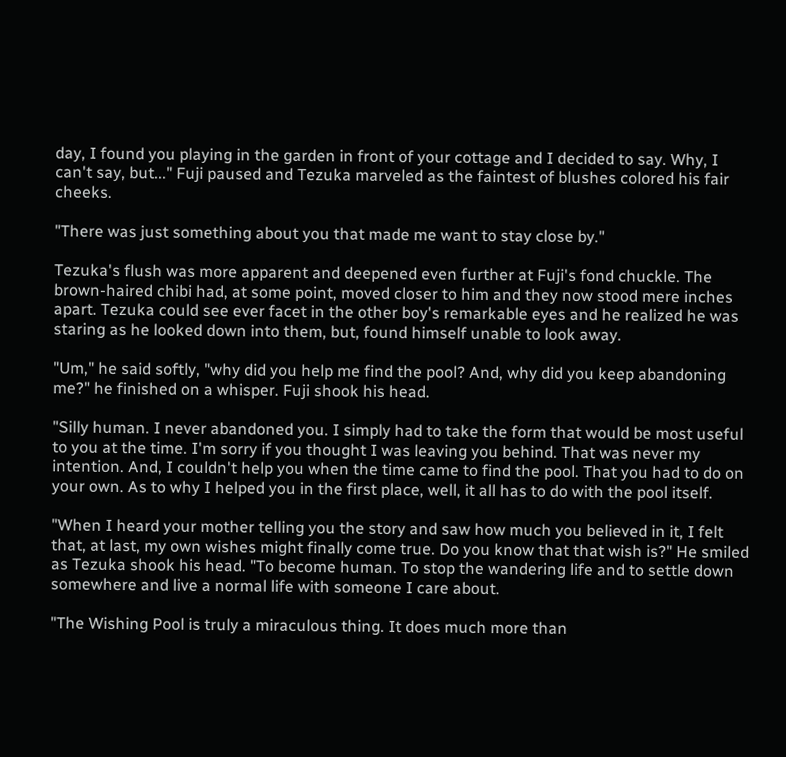day, I found you playing in the garden in front of your cottage and I decided to say. Why, I can't say, but..." Fuji paused and Tezuka marveled as the faintest of blushes colored his fair cheeks.

"There was just something about you that made me want to stay close by."

Tezuka's flush was more apparent and deepened even further at Fuji's fond chuckle. The brown-haired chibi had, at some point, moved closer to him and they now stood mere inches apart. Tezuka could see ever facet in the other boy's remarkable eyes and he realized he was staring as he looked down into them, but, found himself unable to look away.

"Um," he said softly, "why did you help me find the pool? And, why did you keep abandoning me?" he finished on a whisper. Fuji shook his head.

"Silly human. I never abandoned you. I simply had to take the form that would be most useful to you at the time. I'm sorry if you thought I was leaving you behind. That was never my intention. And, I couldn't help you when the time came to find the pool. That you had to do on your own. As to why I helped you in the first place, well, it all has to do with the pool itself.

"When I heard your mother telling you the story and saw how much you believed in it, I felt that, at last, my own wishes might finally come true. Do you know that that wish is?" He smiled as Tezuka shook his head. "To become human. To stop the wandering life and to settle down somewhere and live a normal life with someone I care about.

"The Wishing Pool is truly a miraculous thing. It does much more than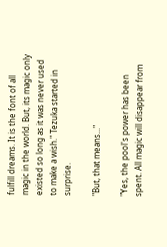fulfill dreams. It is the font of all magic in the world. But, its magic only existed so long as it was never used to make a wish." Tezuka started in surprise.

"But, that means..."

"Yes, the pool's power has been spent. All magic will disappear from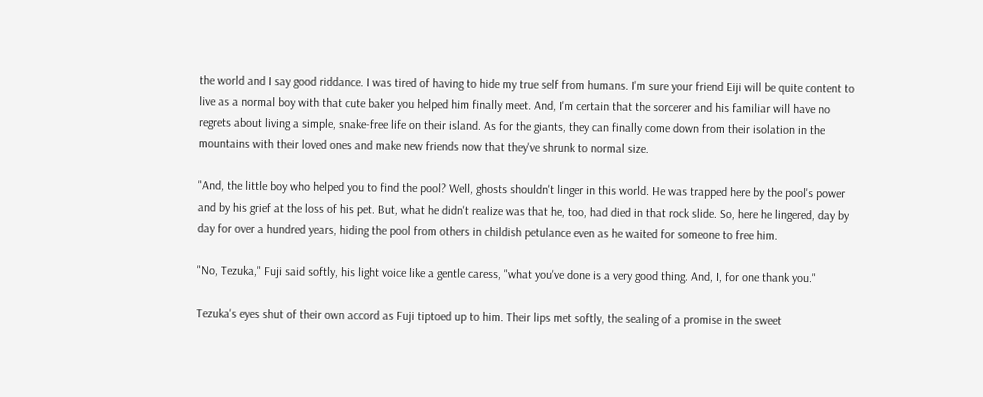the world and I say good riddance. I was tired of having to hide my true self from humans. I'm sure your friend Eiji will be quite content to live as a normal boy with that cute baker you helped him finally meet. And, I'm certain that the sorcerer and his familiar will have no regrets about living a simple, snake-free life on their island. As for the giants, they can finally come down from their isolation in the mountains with their loved ones and make new friends now that they've shrunk to normal size.

"And, the little boy who helped you to find the pool? Well, ghosts shouldn't linger in this world. He was trapped here by the pool's power and by his grief at the loss of his pet. But, what he didn't realize was that he, too, had died in that rock slide. So, here he lingered, day by day for over a hundred years, hiding the pool from others in childish petulance even as he waited for someone to free him.

"No, Tezuka," Fuji said softly, his light voice like a gentle caress, "what you've done is a very good thing. And, I, for one thank you."

Tezuka's eyes shut of their own accord as Fuji tiptoed up to him. Their lips met softly, the sealing of a promise in the sweet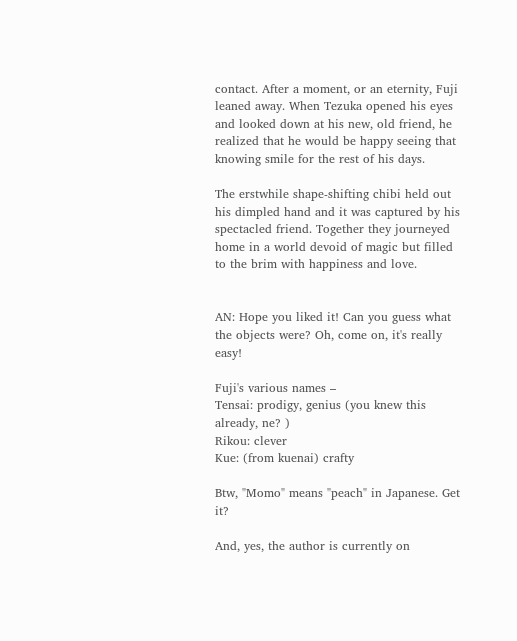contact. After a moment, or an eternity, Fuji leaned away. When Tezuka opened his eyes and looked down at his new, old friend, he realized that he would be happy seeing that knowing smile for the rest of his days.

The erstwhile shape-shifting chibi held out his dimpled hand and it was captured by his spectacled friend. Together they journeyed home in a world devoid of magic but filled to the brim with happiness and love.


AN: Hope you liked it! Can you guess what the objects were? Oh, come on, it's really easy!

Fuji's various names –
Tensai: prodigy, genius (you knew this already, ne? )
Rikou: clever
Kue: (from kuenai) crafty

Btw, "Momo" means "peach" in Japanese. Get it?

And, yes, the author is currently on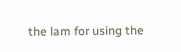the lam for using the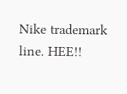Nike trademark line. HEE!!